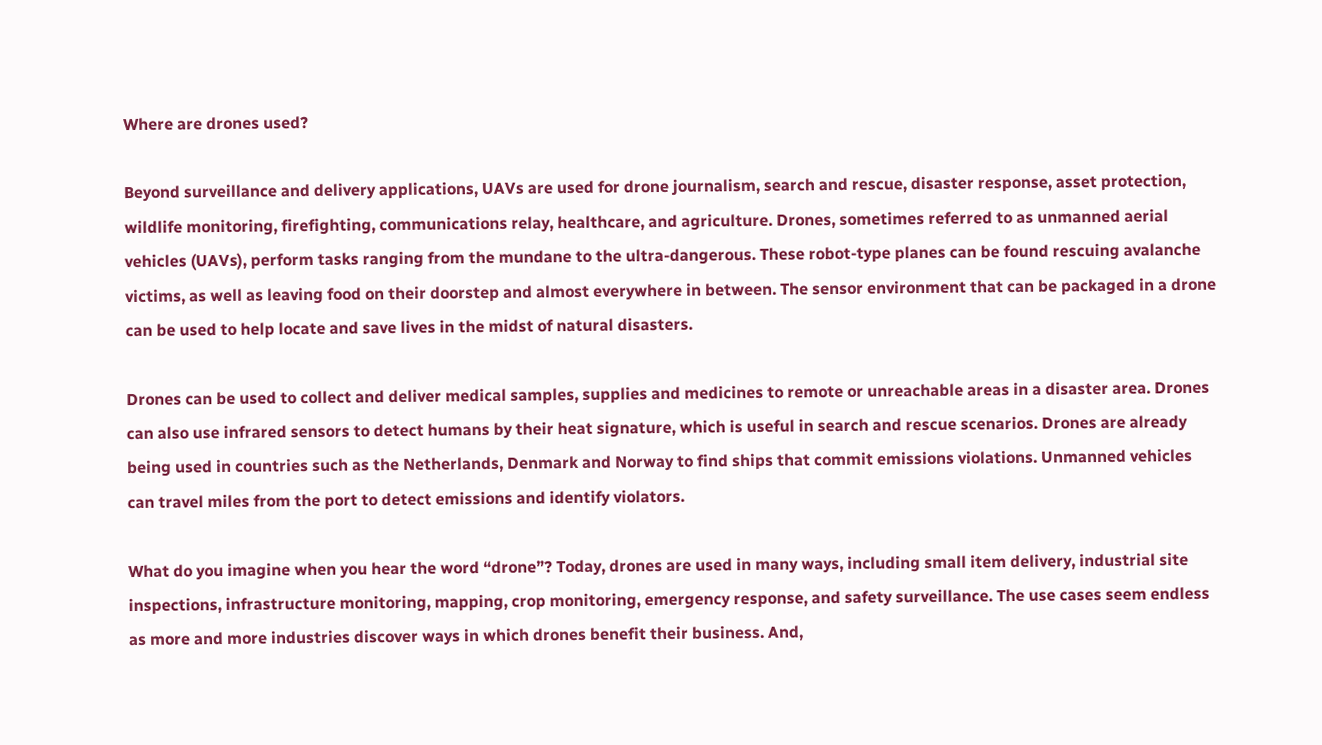Where are drones used?

Beyond surveillance and delivery applications, UAVs are used for drone journalism, search and rescue, disaster response, asset protection, wildlife monitoring, firefighting, communications relay, healthcare, and agriculture. Drones, sometimes referred to as unmanned aerial vehicles (UAVs), perform tasks ranging from the mundane to the ultra-dangerous. These robot-type planes can be found rescuing avalanche victims, as well as leaving food on their doorstep and almost everywhere in between. The sensor environment that can be packaged in a drone can be used to help locate and save lives in the midst of natural disasters.

Drones can be used to collect and deliver medical samples, supplies and medicines to remote or unreachable areas in a disaster area. Drones can also use infrared sensors to detect humans by their heat signature, which is useful in search and rescue scenarios. Drones are already being used in countries such as the Netherlands, Denmark and Norway to find ships that commit emissions violations. Unmanned vehicles can travel miles from the port to detect emissions and identify violators.

What do you imagine when you hear the word “drone”? Today, drones are used in many ways, including small item delivery, industrial site inspections, infrastructure monitoring, mapping, crop monitoring, emergency response, and safety surveillance. The use cases seem endless as more and more industries discover ways in which drones benefit their business. And,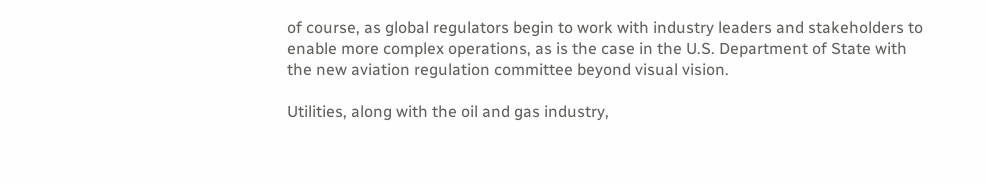of course, as global regulators begin to work with industry leaders and stakeholders to enable more complex operations, as is the case in the U.S. Department of State with the new aviation regulation committee beyond visual vision.

Utilities, along with the oil and gas industry,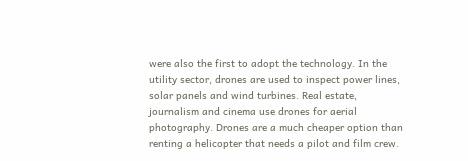were also the first to adopt the technology. In the utility sector, drones are used to inspect power lines, solar panels and wind turbines. Real estate, journalism and cinema use drones for aerial photography. Drones are a much cheaper option than renting a helicopter that needs a pilot and film crew.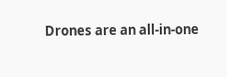Drones are an all-in-one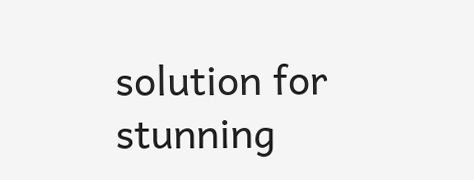solution for stunning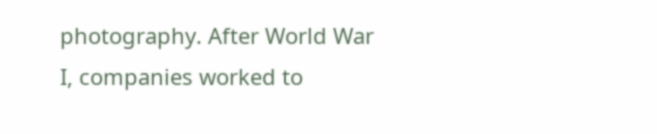photography. After World War I, companies worked to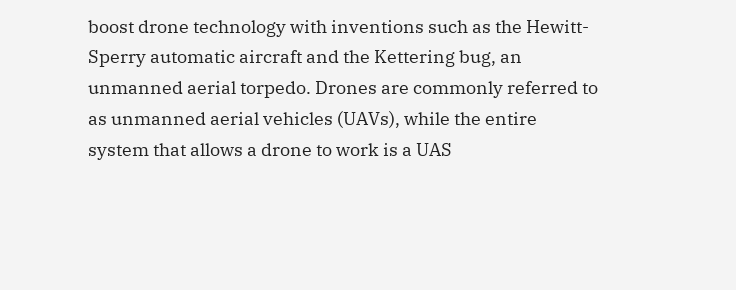boost drone technology with inventions such as the Hewitt-Sperry automatic aircraft and the Kettering bug, an unmanned aerial torpedo. Drones are commonly referred to as unmanned aerial vehicles (UAVs), while the entire system that allows a drone to work is a UAS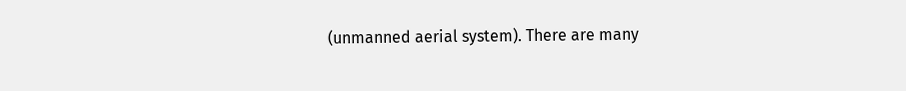(unmanned aerial system). There are many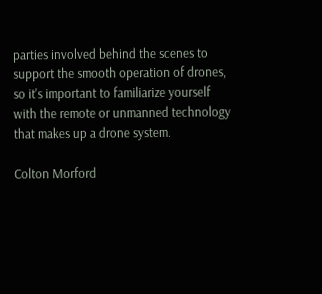parties involved behind the scenes to support the smooth operation of drones, so it's important to familiarize yourself with the remote or unmanned technology that makes up a drone system.

Colton Morford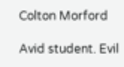Colton Morford

Avid student. Evil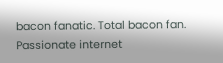bacon fanatic. Total bacon fan. Passionate internet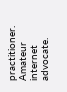practitioner. Amateur internet advocate.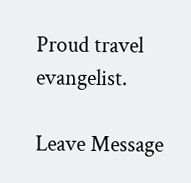Proud travel evangelist.

Leave Message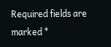Required fields are marked *